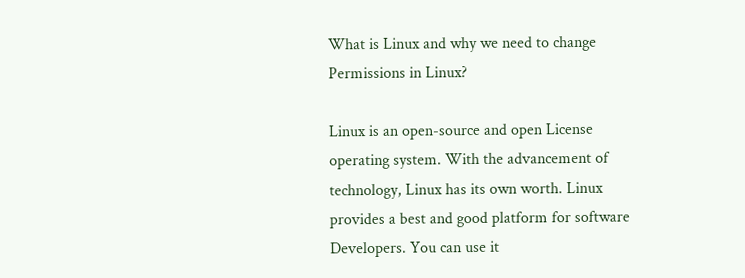What is Linux and why we need to change Permissions in Linux?

Linux is an open-source and open License operating system. With the advancement of technology, Linux has its own worth. Linux provides a best and good platform for software Developers. You can use it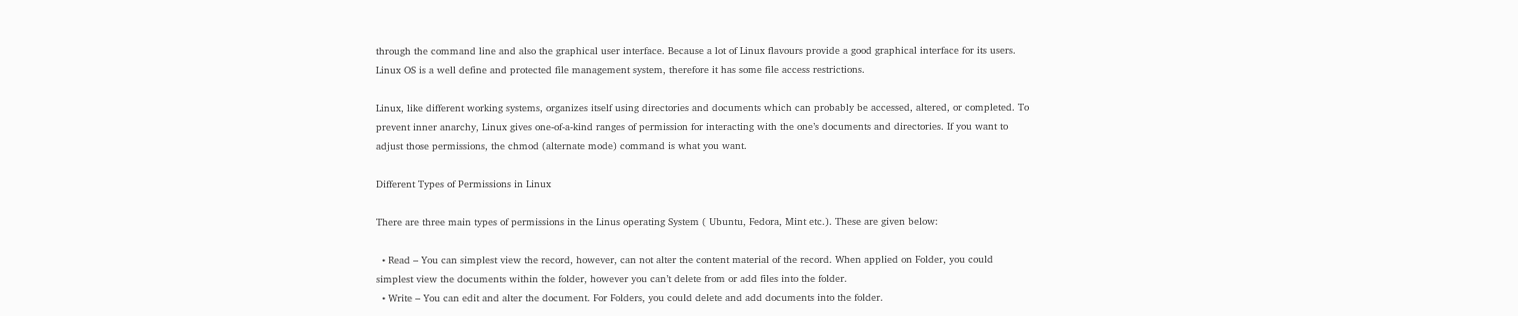through the command line and also the graphical user interface. Because a lot of Linux flavours provide a good graphical interface for its users. Linux OS is a well define and protected file management system, therefore it has some file access restrictions.

Linux, like different working systems, organizes itself using directories and documents which can probably be accessed, altered, or completed. To prevent inner anarchy, Linux gives one-of-a-kind ranges of permission for interacting with the one’s documents and directories. If you want to adjust those permissions, the chmod (alternate mode) command is what you want.

Different Types of Permissions in Linux

There are three main types of permissions in the Linus operating System ( Ubuntu, Fedora, Mint etc.). These are given below:

  • Read – You can simplest view the record, however, can not alter the content material of the record. When applied on Folder, you could simplest view the documents within the folder, however you can’t delete from or add files into the folder.
  • Write – You can edit and alter the document. For Folders, you could delete and add documents into the folder.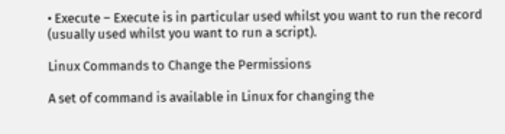• Execute – Execute is in particular used whilst you want to run the record (usually used whilst you want to run a script).

Linux Commands to Change the Permissions

A set of command is available in Linux for changing the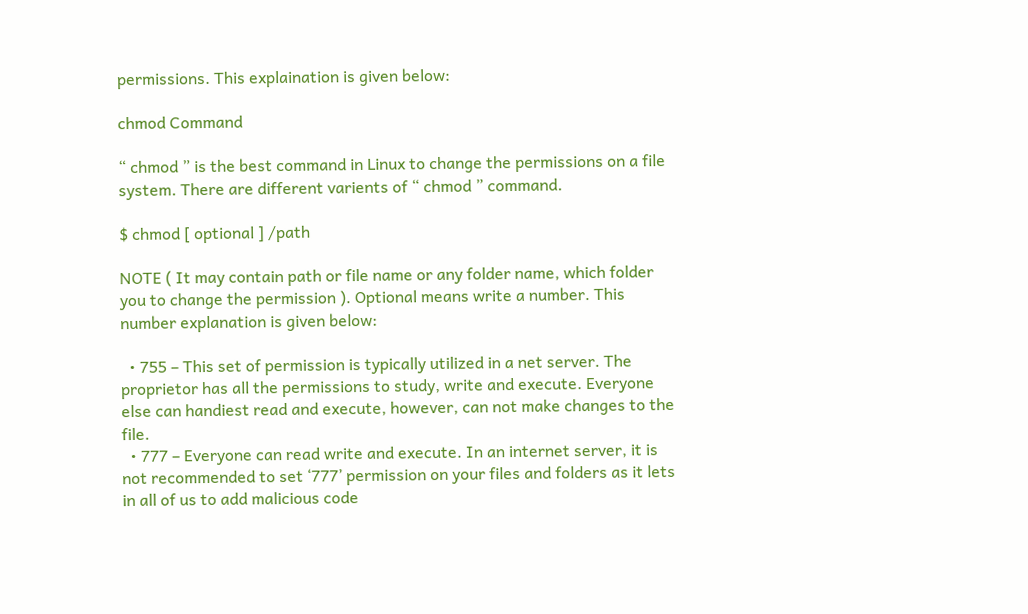permissions. This explaination is given below:

chmod Command

“ chmod ” is the best command in Linux to change the permissions on a file system. There are different varients of “ chmod ” command.

$ chmod [ optional ] /path

NOTE ( It may contain path or file name or any folder name, which folder you to change the permission ). Optional means write a number. This number explanation is given below:

  • 755 – This set of permission is typically utilized in a net server. The proprietor has all the permissions to study, write and execute. Everyone else can handiest read and execute, however, can not make changes to the file.
  • 777 – Everyone can read write and execute. In an internet server, it is not recommended to set ‘777’ permission on your files and folders as it lets in all of us to add malicious code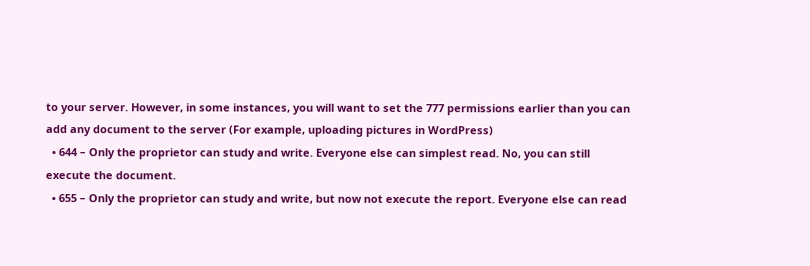to your server. However, in some instances, you will want to set the 777 permissions earlier than you can add any document to the server (For example, uploading pictures in WordPress)
  • 644 – Only the proprietor can study and write. Everyone else can simplest read. No, you can still execute the document.
  • 655 – Only the proprietor can study and write, but now not execute the report. Everyone else can read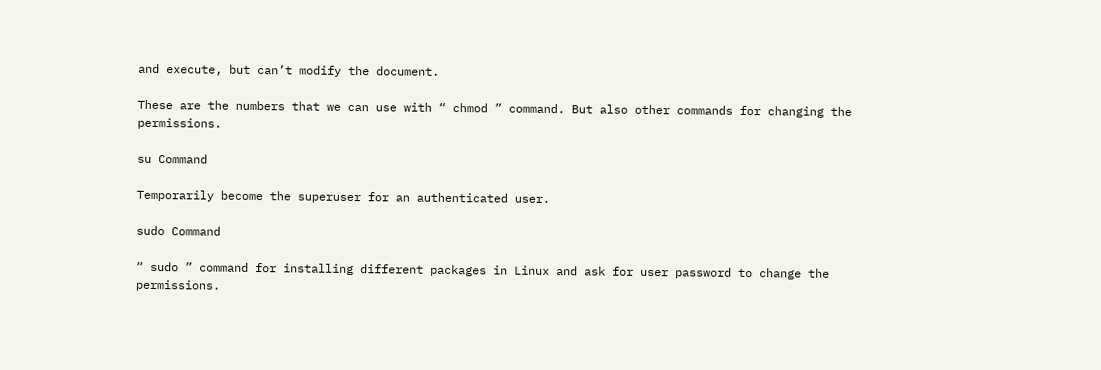and execute, but can’t modify the document.

These are the numbers that we can use with “ chmod ” command. But also other commands for changing the permissions.

su Command

Temporarily become the superuser for an authenticated user.

sudo Command

“ sudo ” command for installing different packages in Linux and ask for user password to change the permissions.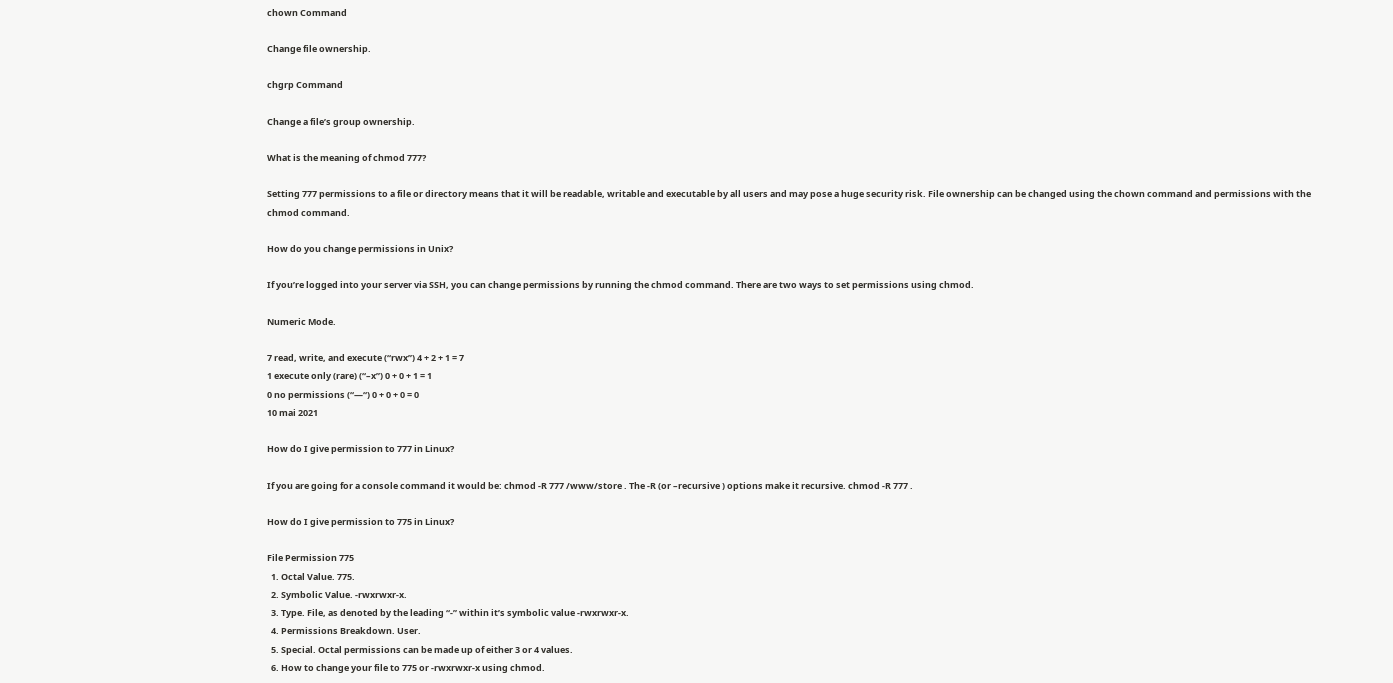chown Command

Change file ownership.

chgrp Command

Change a file’s group ownership.

What is the meaning of chmod 777?

Setting 777 permissions to a file or directory means that it will be readable, writable and executable by all users and may pose a huge security risk. File ownership can be changed using the chown command and permissions with the chmod command.

How do you change permissions in Unix?

If you’re logged into your server via SSH, you can change permissions by running the chmod command. There are two ways to set permissions using chmod.

Numeric Mode.

7 read, write, and execute (“rwx”) 4 + 2 + 1 = 7
1 execute only (rare) (“–x”) 0 + 0 + 1 = 1
0 no permissions (“—“) 0 + 0 + 0 = 0
10 mai 2021

How do I give permission to 777 in Linux?

If you are going for a console command it would be: chmod -R 777 /www/store . The -R (or –recursive ) options make it recursive. chmod -R 777 .

How do I give permission to 775 in Linux?

File Permission 775
  1. Octal Value. 775.
  2. Symbolic Value. -rwxrwxr-x.
  3. Type. File, as denoted by the leading “-” within it’s symbolic value -rwxrwxr-x.
  4. Permissions Breakdown. User.
  5. Special. Octal permissions can be made up of either 3 or 4 values.
  6. How to change your file to 775 or -rwxrwxr-x using chmod.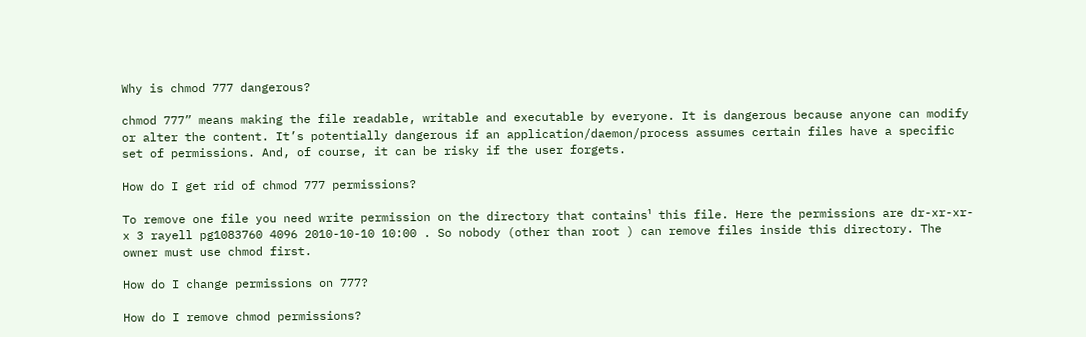Why is chmod 777 dangerous?

chmod 777” means making the file readable, writable and executable by everyone. It is dangerous because anyone can modify or alter the content. It’s potentially dangerous if an application/daemon/process assumes certain files have a specific set of permissions. And, of course, it can be risky if the user forgets.

How do I get rid of chmod 777 permissions?

To remove one file you need write permission on the directory that contains¹ this file. Here the permissions are dr-xr-xr-x 3 rayell pg1083760 4096 2010-10-10 10:00 . So nobody (other than root ) can remove files inside this directory. The owner must use chmod first.

How do I change permissions on 777?

How do I remove chmod permissions?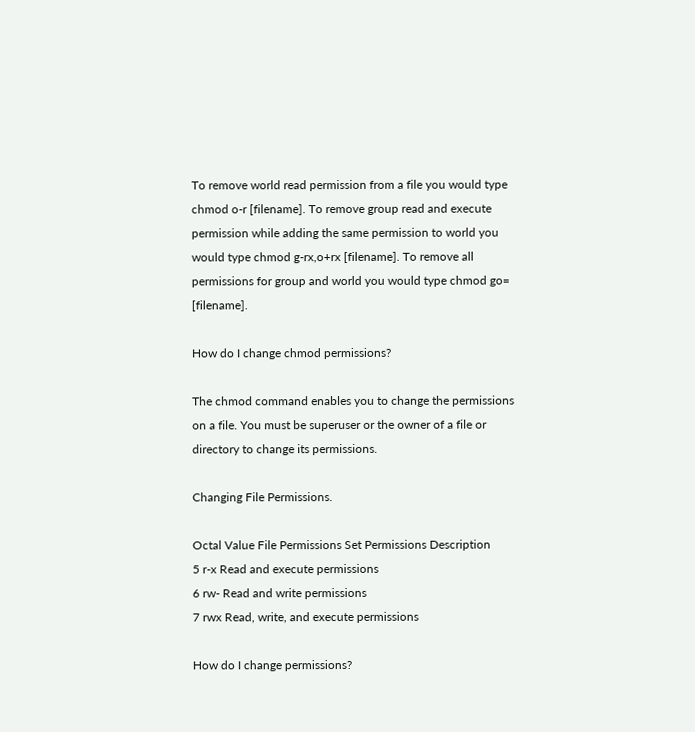To remove world read permission from a file you would type chmod o-r [filename]. To remove group read and execute permission while adding the same permission to world you would type chmod g-rx,o+rx [filename]. To remove all permissions for group and world you would type chmod go= [filename].

How do I change chmod permissions?

The chmod command enables you to change the permissions on a file. You must be superuser or the owner of a file or directory to change its permissions.

Changing File Permissions.

Octal Value File Permissions Set Permissions Description
5 r-x Read and execute permissions
6 rw- Read and write permissions
7 rwx Read, write, and execute permissions

How do I change permissions?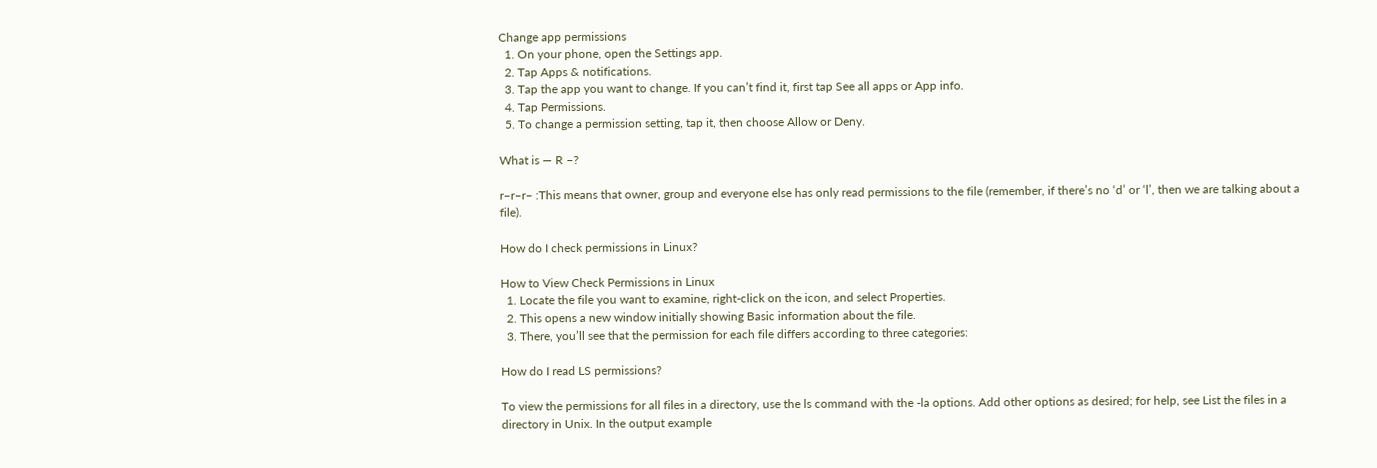Change app permissions
  1. On your phone, open the Settings app.
  2. Tap Apps & notifications.
  3. Tap the app you want to change. If you can’t find it, first tap See all apps or App info.
  4. Tap Permissions.
  5. To change a permission setting, tap it, then choose Allow or Deny.

What is — R –?

r–r–r– :This means that owner, group and everyone else has only read permissions to the file (remember, if there’s no ‘d’ or ‘l’, then we are talking about a file).

How do I check permissions in Linux?

How to View Check Permissions in Linux
  1. Locate the file you want to examine, right-click on the icon, and select Properties.
  2. This opens a new window initially showing Basic information about the file.
  3. There, you’ll see that the permission for each file differs according to three categories:

How do I read LS permissions?

To view the permissions for all files in a directory, use the ls command with the -la options. Add other options as desired; for help, see List the files in a directory in Unix. In the output example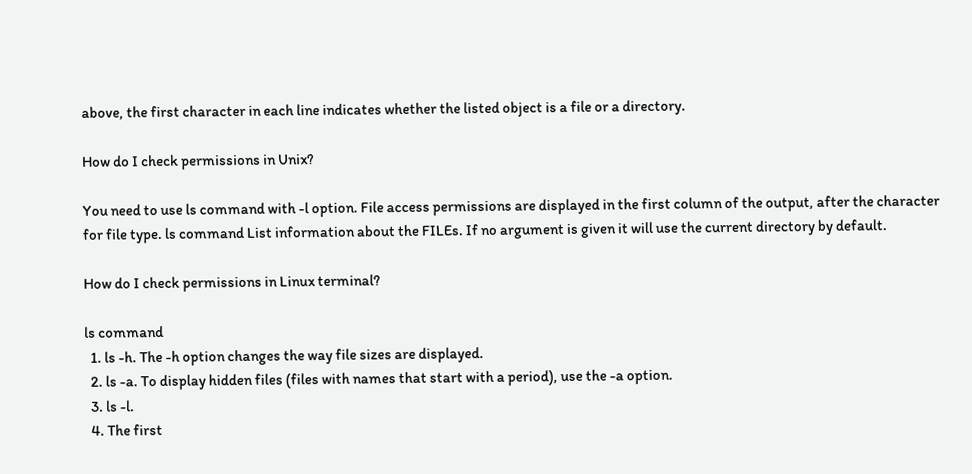above, the first character in each line indicates whether the listed object is a file or a directory.

How do I check permissions in Unix?

You need to use ls command with -l option. File access permissions are displayed in the first column of the output, after the character for file type. ls command List information about the FILEs. If no argument is given it will use the current directory by default.

How do I check permissions in Linux terminal?

ls command
  1. ls -h. The -h option changes the way file sizes are displayed.
  2. ls -a. To display hidden files (files with names that start with a period), use the -a option.
  3. ls -l.
  4. The first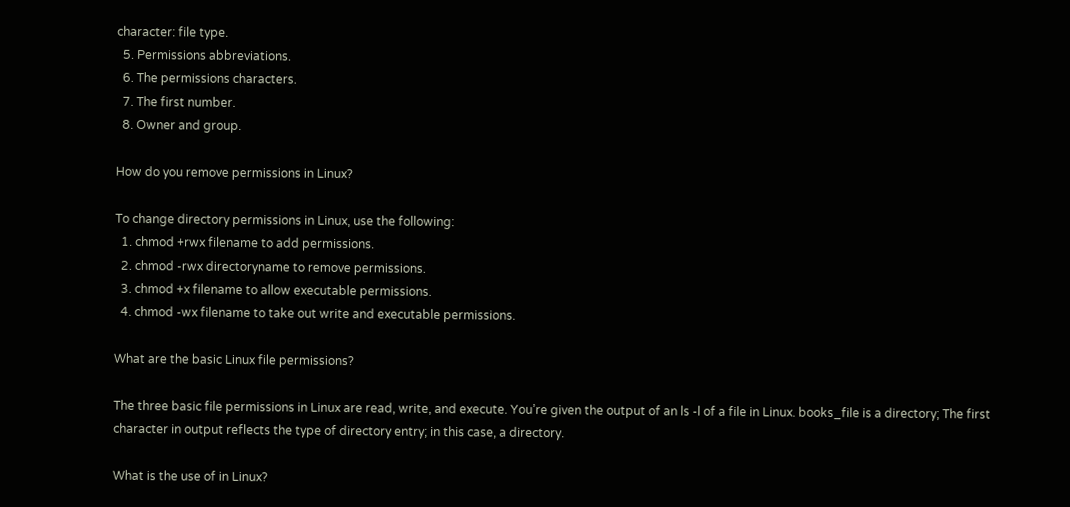character: file type.
  5. Permissions abbreviations.
  6. The permissions characters.
  7. The first number.
  8. Owner and group.

How do you remove permissions in Linux?

To change directory permissions in Linux, use the following:
  1. chmod +rwx filename to add permissions.
  2. chmod -rwx directoryname to remove permissions.
  3. chmod +x filename to allow executable permissions.
  4. chmod -wx filename to take out write and executable permissions.

What are the basic Linux file permissions?

The three basic file permissions in Linux are read, write, and execute. You’re given the output of an ls -l of a file in Linux. books_file is a directory; The first character in output reflects the type of directory entry; in this case, a directory.

What is the use of in Linux?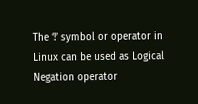The ‘!’ symbol or operator in Linux can be used as Logical Negation operator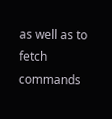as well as to fetch commands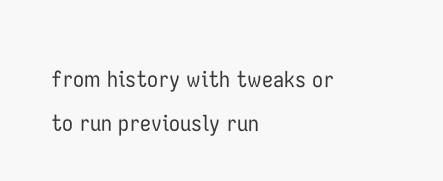from history with tweaks or to run previously run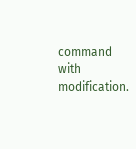command with modification.